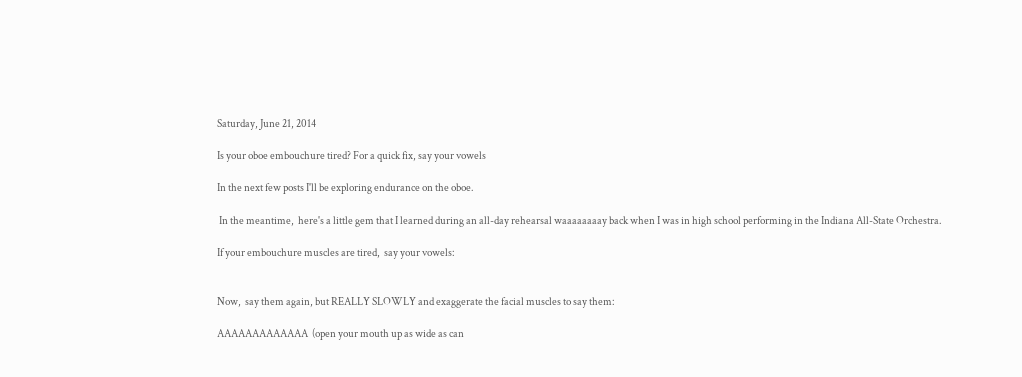Saturday, June 21, 2014

Is your oboe embouchure tired? For a quick fix, say your vowels

In the next few posts I'll be exploring endurance on the oboe.

 In the meantime,  here's a little gem that I learned during an all-day rehearsal waaaaaaaay back when I was in high school performing in the Indiana All-State Orchestra.

If your embouchure muscles are tired,  say your vowels:


Now,  say them again, but REALLY SLOWLY and exaggerate the facial muscles to say them:

AAAAAAAAAAAAA  (open your mouth up as wide as can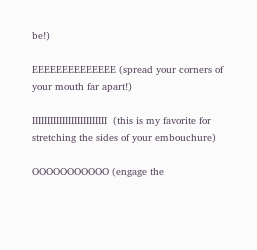be!)

EEEEEEEEEEEEEE (spread your corners of your mouth far apart!)

IIIIIIIIIIIIIIIIIIIIIIIII  (this is my favorite for stretching the sides of your embouchure)

OOOOOOOOOOO (engage the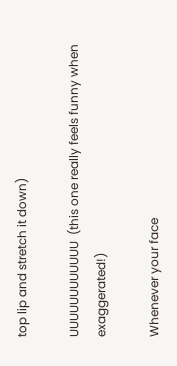top lip and stretch it down)

UUUUUUUUUUUU  (this one really feels funny when exaggerated!)

Whenever your face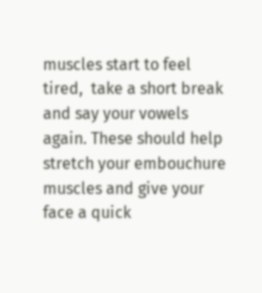muscles start to feel tired,  take a short break and say your vowels again. These should help stretch your embouchure muscles and give your face a quick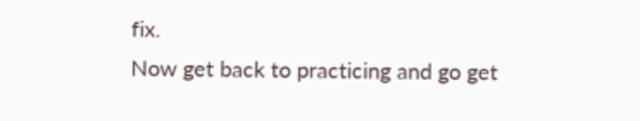fix.
Now get back to practicing and go get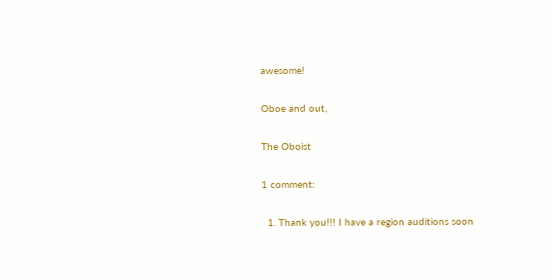awesome!

Oboe and out,

The Oboist

1 comment:

  1. Thank you!!! I have a region auditions soon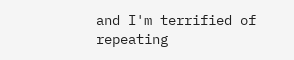and I'm terrified of repeating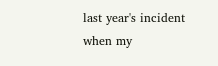last year's incident when my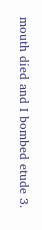mouth died and I bombed etude 3.